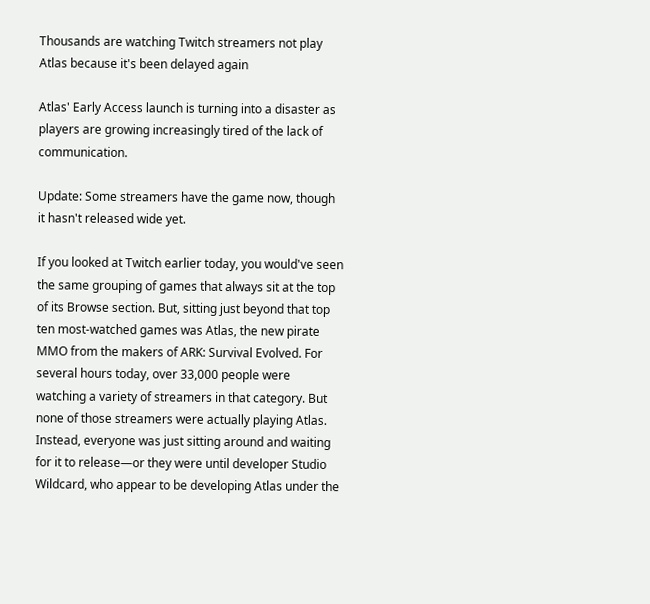Thousands are watching Twitch streamers not play Atlas because it's been delayed again

Atlas' Early Access launch is turning into a disaster as players are growing increasingly tired of the lack of communication.

Update: Some streamers have the game now, though it hasn't released wide yet.

If you looked at Twitch earlier today, you would've seen the same grouping of games that always sit at the top of its Browse section. But, sitting just beyond that top ten most-watched games was Atlas, the new pirate MMO from the makers of ARK: Survival Evolved. For several hours today, over 33,000 people were watching a variety of streamers in that category. But none of those streamers were actually playing Atlas. Instead, everyone was just sitting around and waiting for it to release—or they were until developer Studio Wildcard, who appear to be developing Atlas under the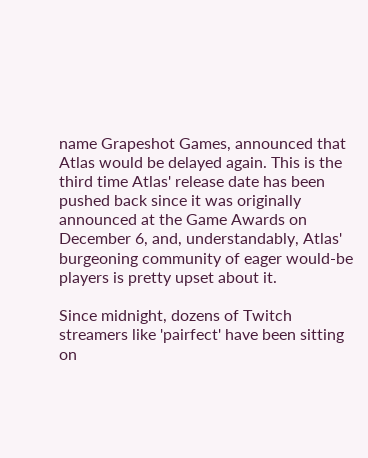name Grapeshot Games, announced that Atlas would be delayed again. This is the third time Atlas' release date has been pushed back since it was originally announced at the Game Awards on December 6, and, understandably, Atlas' burgeoning community of eager would-be players is pretty upset about it.

Since midnight, dozens of Twitch streamers like 'pairfect' have been sitting on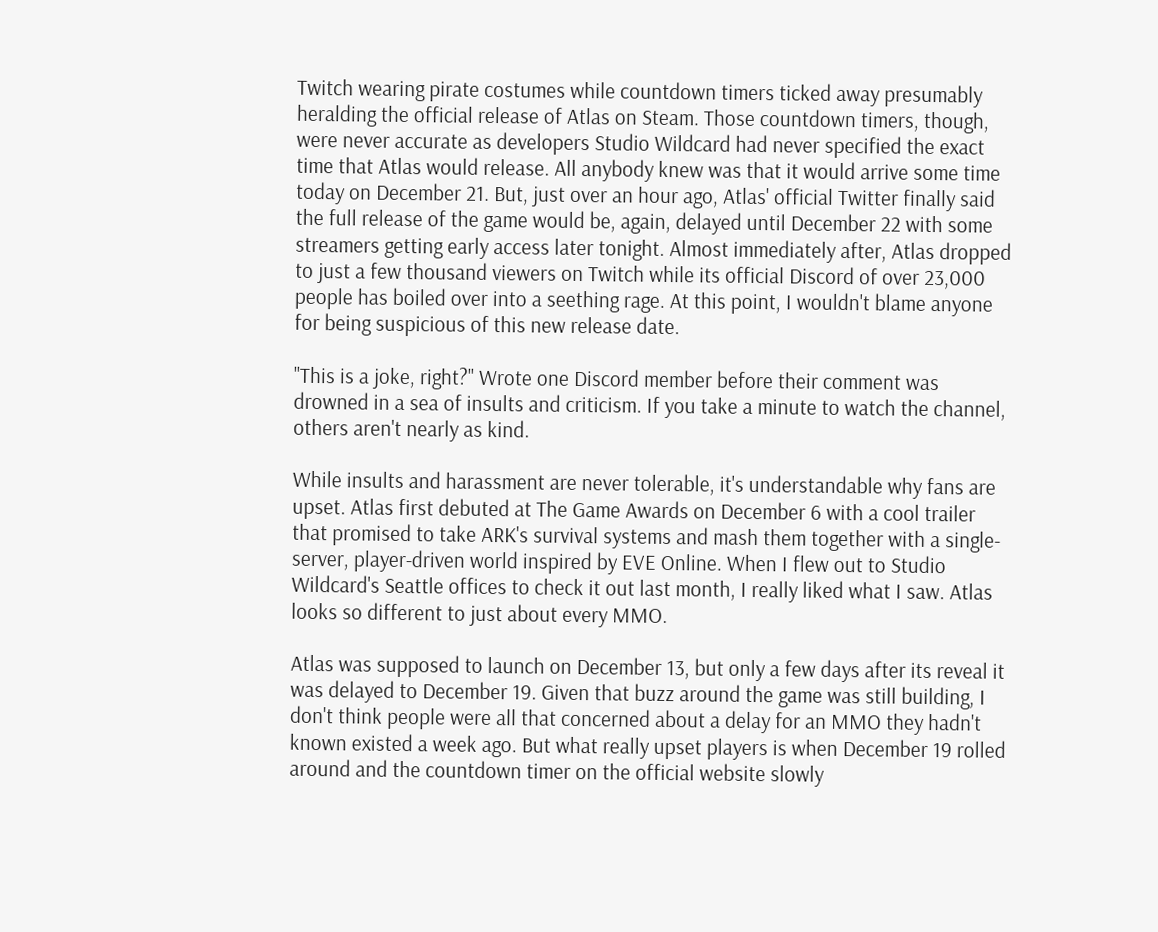Twitch wearing pirate costumes while countdown timers ticked away presumably heralding the official release of Atlas on Steam. Those countdown timers, though, were never accurate as developers Studio Wildcard had never specified the exact time that Atlas would release. All anybody knew was that it would arrive some time today on December 21. But, just over an hour ago, Atlas' official Twitter finally said the full release of the game would be, again, delayed until December 22 with some streamers getting early access later tonight. Almost immediately after, Atlas dropped to just a few thousand viewers on Twitch while its official Discord of over 23,000 people has boiled over into a seething rage. At this point, I wouldn't blame anyone for being suspicious of this new release date.

"This is a joke, right?" Wrote one Discord member before their comment was drowned in a sea of insults and criticism. If you take a minute to watch the channel, others aren't nearly as kind.

While insults and harassment are never tolerable, it's understandable why fans are upset. Atlas first debuted at The Game Awards on December 6 with a cool trailer that promised to take ARK's survival systems and mash them together with a single-server, player-driven world inspired by EVE Online. When I flew out to Studio Wildcard's Seattle offices to check it out last month, I really liked what I saw. Atlas looks so different to just about every MMO.

Atlas was supposed to launch on December 13, but only a few days after its reveal it was delayed to December 19. Given that buzz around the game was still building, I don't think people were all that concerned about a delay for an MMO they hadn't known existed a week ago. But what really upset players is when December 19 rolled around and the countdown timer on the official website slowly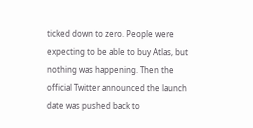ticked down to zero. People were expecting to be able to buy Atlas, but nothing was happening. Then the official Twitter announced the launch date was pushed back to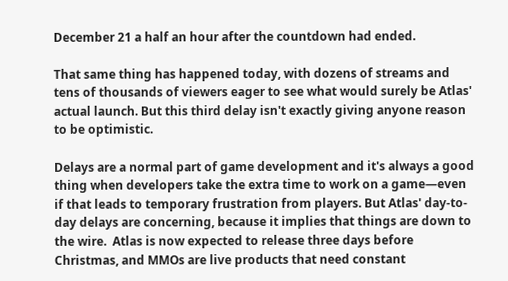December 21 a half an hour after the countdown had ended.

That same thing has happened today, with dozens of streams and tens of thousands of viewers eager to see what would surely be Atlas' actual launch. But this third delay isn't exactly giving anyone reason to be optimistic.

Delays are a normal part of game development and it's always a good thing when developers take the extra time to work on a game—even if that leads to temporary frustration from players. But Atlas' day-to-day delays are concerning, because it implies that things are down to the wire.  Atlas is now expected to release three days before Christmas, and MMOs are live products that need constant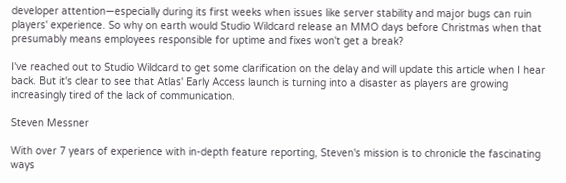developer attention—especially during its first weeks when issues like server stability and major bugs can ruin players' experience. So why on earth would Studio Wildcard release an MMO days before Christmas when that presumably means employees responsible for uptime and fixes won't get a break?

I've reached out to Studio Wildcard to get some clarification on the delay and will update this article when I hear back. But it's clear to see that Atlas' Early Access launch is turning into a disaster as players are growing increasingly tired of the lack of communication.

Steven Messner

With over 7 years of experience with in-depth feature reporting, Steven's mission is to chronicle the fascinating ways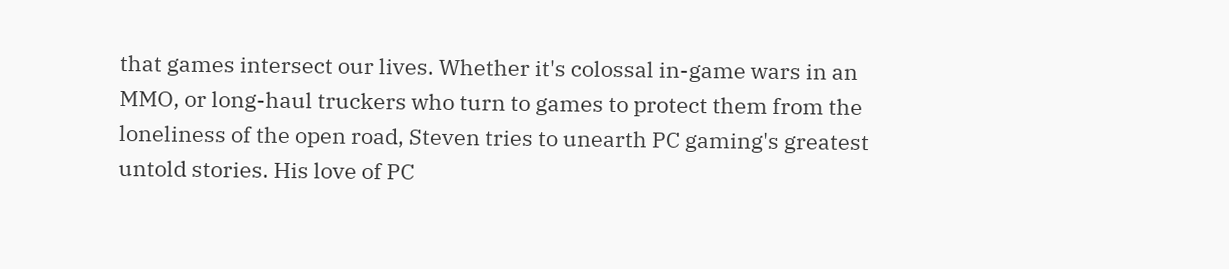that games intersect our lives. Whether it's colossal in-game wars in an MMO, or long-haul truckers who turn to games to protect them from the loneliness of the open road, Steven tries to unearth PC gaming's greatest untold stories. His love of PC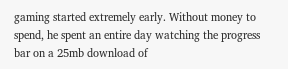gaming started extremely early. Without money to spend, he spent an entire day watching the progress bar on a 25mb download of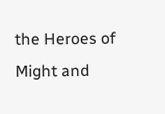the Heroes of Might and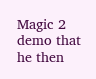Magic 2 demo that he then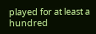played for at least a hundred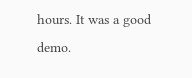hours. It was a good demo.